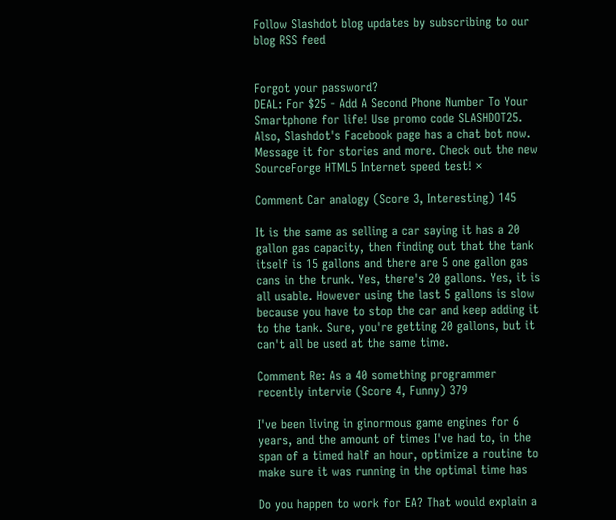Follow Slashdot blog updates by subscribing to our blog RSS feed


Forgot your password?
DEAL: For $25 - Add A Second Phone Number To Your Smartphone for life! Use promo code SLASHDOT25. Also, Slashdot's Facebook page has a chat bot now. Message it for stories and more. Check out the new SourceForge HTML5 Internet speed test! ×

Comment Car analogy (Score 3, Interesting) 145

It is the same as selling a car saying it has a 20 gallon gas capacity, then finding out that the tank itself is 15 gallons and there are 5 one gallon gas cans in the trunk. Yes, there's 20 gallons. Yes, it is all usable. However using the last 5 gallons is slow because you have to stop the car and keep adding it to the tank. Sure, you're getting 20 gallons, but it can't all be used at the same time.

Comment Re: As a 40 something programmer recently intervie (Score 4, Funny) 379

I've been living in ginormous game engines for 6 years, and the amount of times I've had to, in the span of a timed half an hour, optimize a routine to make sure it was running in the optimal time has

Do you happen to work for EA? That would explain a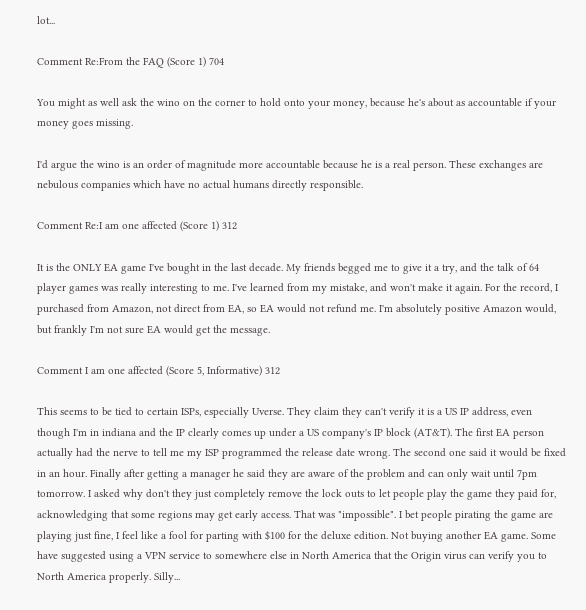lot...

Comment Re:From the FAQ (Score 1) 704

You might as well ask the wino on the corner to hold onto your money, because he's about as accountable if your money goes missing.

I'd argue the wino is an order of magnitude more accountable because he is a real person. These exchanges are nebulous companies which have no actual humans directly responsible.

Comment Re:I am one affected (Score 1) 312

It is the ONLY EA game I've bought in the last decade. My friends begged me to give it a try, and the talk of 64 player games was really interesting to me. I've learned from my mistake, and won't make it again. For the record, I purchased from Amazon, not direct from EA, so EA would not refund me. I'm absolutely positive Amazon would, but frankly I'm not sure EA would get the message.

Comment I am one affected (Score 5, Informative) 312

This seems to be tied to certain ISPs, especially Uverse. They claim they can't verify it is a US IP address, even though I'm in indiana and the IP clearly comes up under a US company's IP block (AT&T). The first EA person actually had the nerve to tell me my ISP programmed the release date wrong. The second one said it would be fixed in an hour. Finally after getting a manager he said they are aware of the problem and can only wait until 7pm tomorrow. I asked why don't they just completely remove the lock outs to let people play the game they paid for, acknowledging that some regions may get early access. That was "impossible". I bet people pirating the game are playing just fine, I feel like a fool for parting with $100 for the deluxe edition. Not buying another EA game. Some have suggested using a VPN service to somewhere else in North America that the Origin virus can verify you to North America properly. Silly...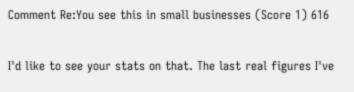Comment Re:You see this in small businesses (Score 1) 616

I'd like to see your stats on that. The last real figures I've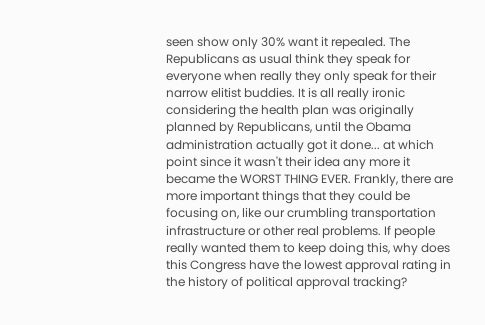seen show only 30% want it repealed. The Republicans as usual think they speak for everyone when really they only speak for their narrow elitist buddies. It is all really ironic considering the health plan was originally planned by Republicans, until the Obama administration actually got it done... at which point since it wasn't their idea any more it became the WORST THING EVER. Frankly, there are more important things that they could be focusing on, like our crumbling transportation infrastructure or other real problems. If people really wanted them to keep doing this, why does this Congress have the lowest approval rating in the history of political approval tracking?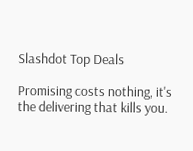Slashdot Top Deals

Promising costs nothing, it's the delivering that kills you.